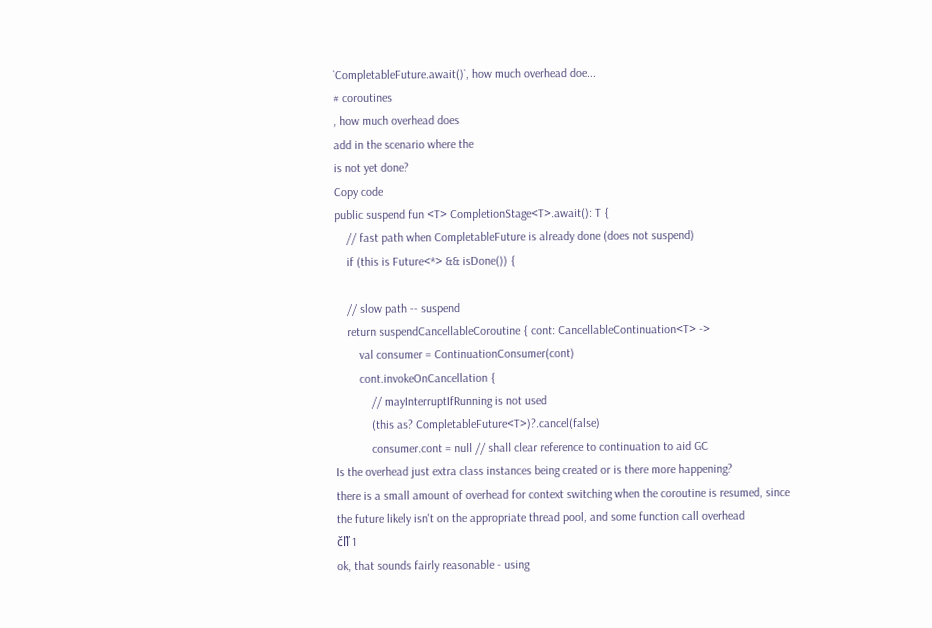`CompletableFuture.await()`, how much overhead doe...
# coroutines
, how much overhead does
add in the scenario where the
is not yet done?
Copy code
public suspend fun <T> CompletionStage<T>.await(): T {
    // fast path when CompletableFuture is already done (does not suspend)
    if (this is Future<*> && isDone()) {

    // slow path -- suspend
    return suspendCancellableCoroutine { cont: CancellableContinuation<T> ->
        val consumer = ContinuationConsumer(cont)
        cont.invokeOnCancellation {
            // mayInterruptIfRunning is not used
            (this as? CompletableFuture<T>)?.cancel(false)
            consumer.cont = null // shall clear reference to continuation to aid GC
Is the overhead just extra class instances being created or is there more happening?
there is a small amount of overhead for context switching when the coroutine is resumed, since the future likely isn't on the appropriate thread pool, and some function call overhead
čľľ 1
ok, that sounds fairly reasonable - using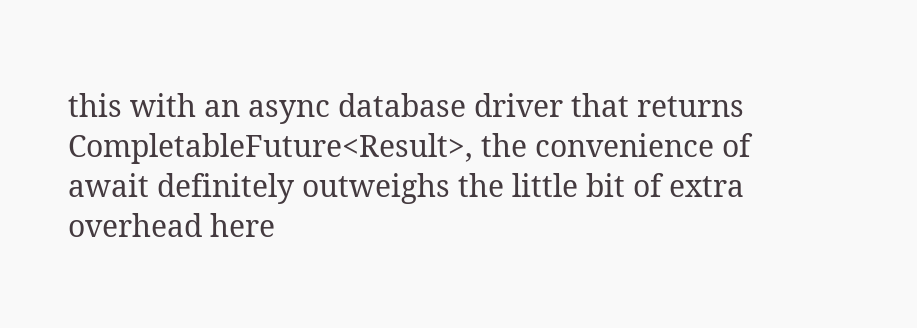this with an async database driver that returns CompletableFuture<Result>, the convenience of await definitely outweighs the little bit of extra overhead here